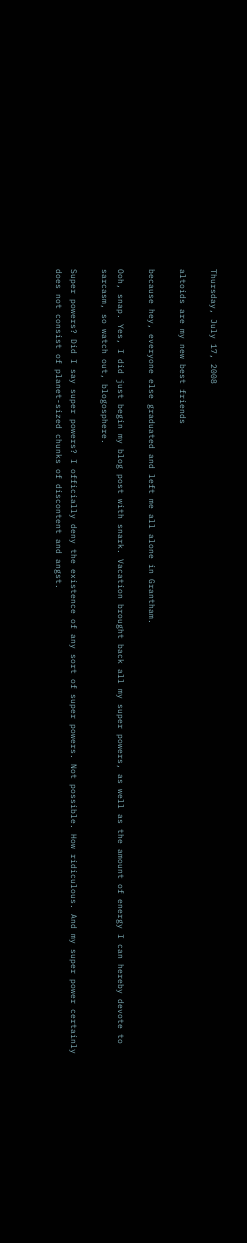Thursday, July 17, 2008

altoids are my new best friends

because hey, everyone else graduated and left me all alone in Grantham.

Ooh, snap. Yes, I did just begin my blog post with snark. Vacation brought back all my super powers, as well as the amount of energy I can hereby devote to sarcasm, so watch out, blogosphere.

Super powers? Did I say super powers? I officially deny the existence of any sort of super powers. Not possible. How ridiculous. And my super power certainly does not consist of planet-sized chunks of discontent and angst.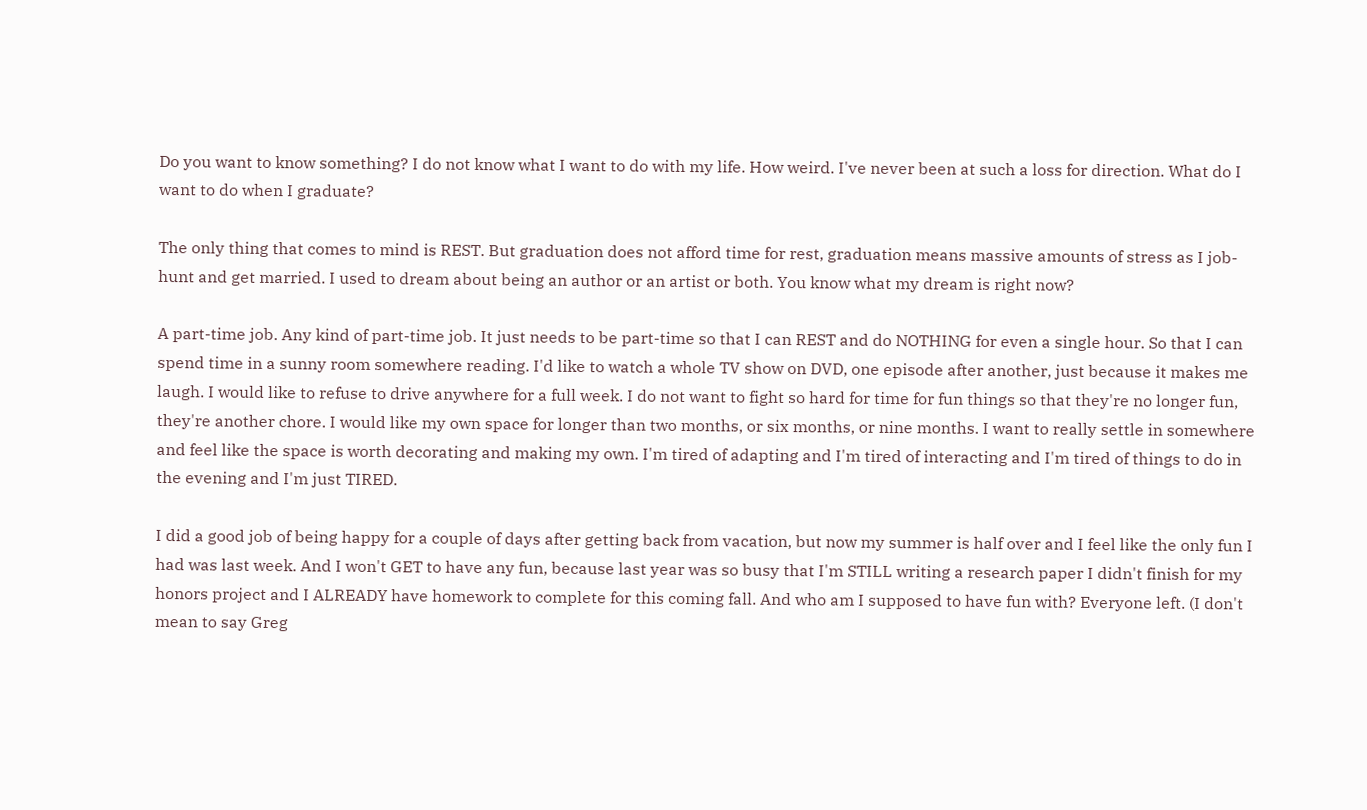Do you want to know something? I do not know what I want to do with my life. How weird. I've never been at such a loss for direction. What do I want to do when I graduate?

The only thing that comes to mind is REST. But graduation does not afford time for rest, graduation means massive amounts of stress as I job-hunt and get married. I used to dream about being an author or an artist or both. You know what my dream is right now?

A part-time job. Any kind of part-time job. It just needs to be part-time so that I can REST and do NOTHING for even a single hour. So that I can spend time in a sunny room somewhere reading. I'd like to watch a whole TV show on DVD, one episode after another, just because it makes me laugh. I would like to refuse to drive anywhere for a full week. I do not want to fight so hard for time for fun things so that they're no longer fun, they're another chore. I would like my own space for longer than two months, or six months, or nine months. I want to really settle in somewhere and feel like the space is worth decorating and making my own. I'm tired of adapting and I'm tired of interacting and I'm tired of things to do in the evening and I'm just TIRED.

I did a good job of being happy for a couple of days after getting back from vacation, but now my summer is half over and I feel like the only fun I had was last week. And I won't GET to have any fun, because last year was so busy that I'm STILL writing a research paper I didn't finish for my honors project and I ALREADY have homework to complete for this coming fall. And who am I supposed to have fun with? Everyone left. (I don't mean to say Greg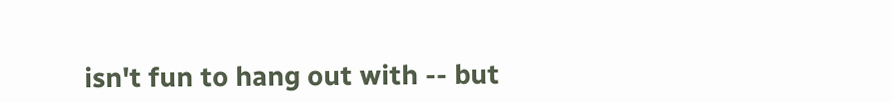isn't fun to hang out with -- but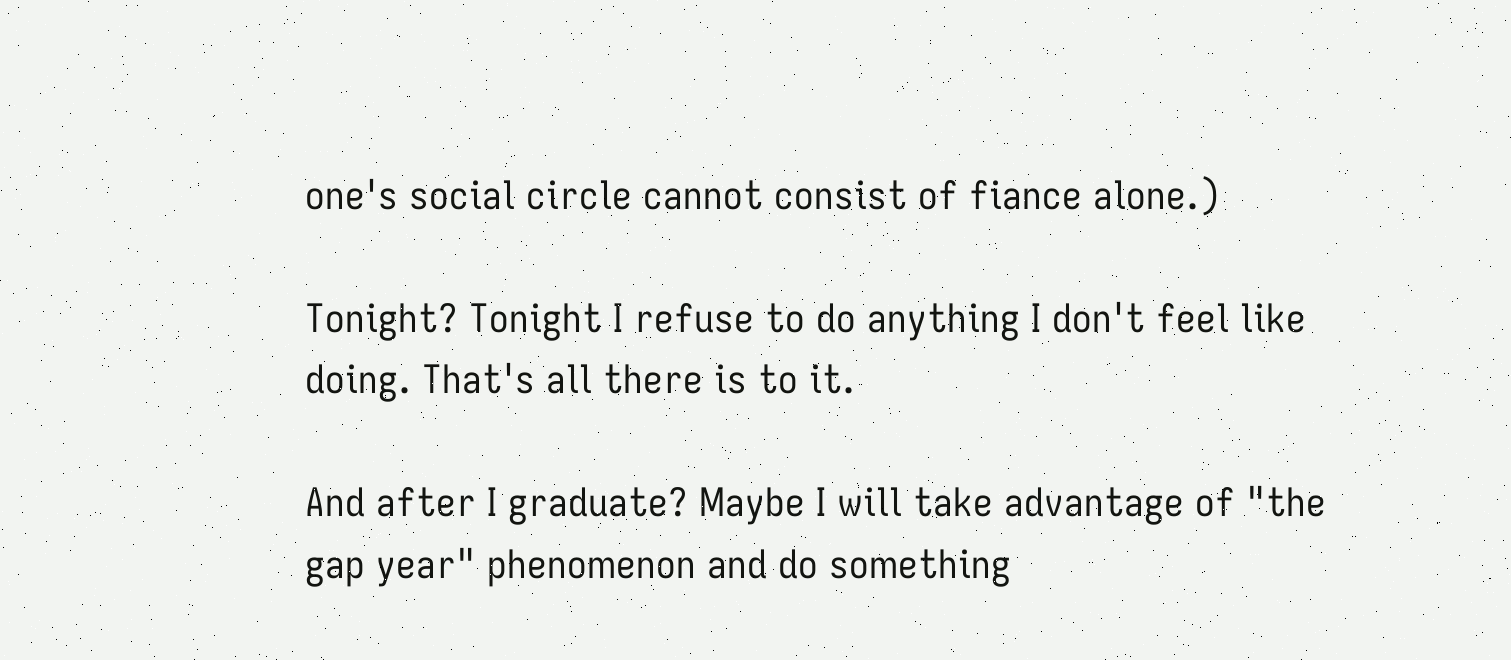one's social circle cannot consist of fiance alone.)

Tonight? Tonight I refuse to do anything I don't feel like doing. That's all there is to it.

And after I graduate? Maybe I will take advantage of "the gap year" phenomenon and do something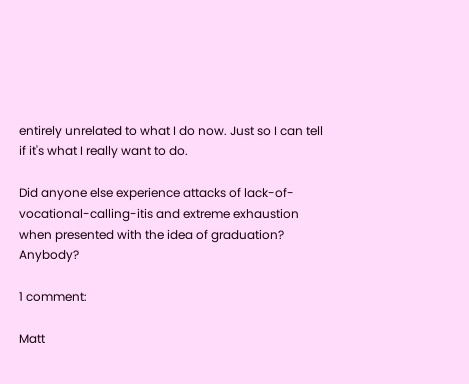entirely unrelated to what I do now. Just so I can tell if it's what I really want to do.

Did anyone else experience attacks of lack-of-vocational-calling-itis and extreme exhaustion when presented with the idea of graduation? Anybody?

1 comment:

Matt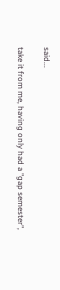said...

take it from me, having only had a "gap semester",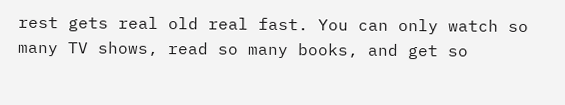rest gets real old real fast. You can only watch so many TV shows, read so many books, and get so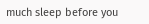much sleep before you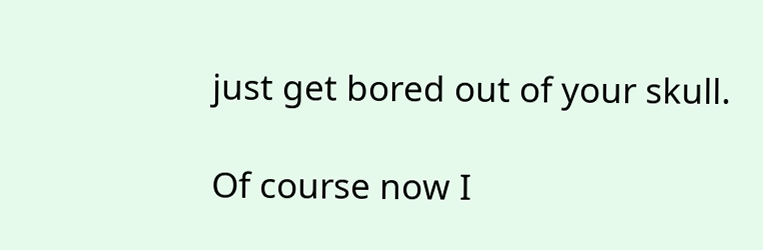just get bored out of your skull.

Of course now I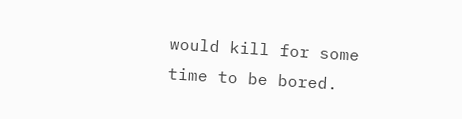would kill for some time to be bored.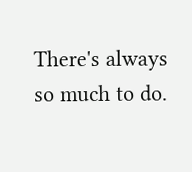There's always so much to do.